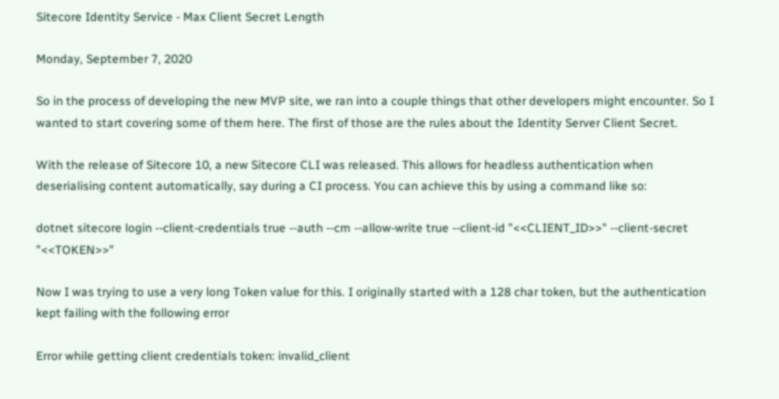Sitecore Identity Service - Max Client Secret Length

Monday, September 7, 2020

So in the process of developing the new MVP site, we ran into a couple things that other developers might encounter. So I wanted to start covering some of them here. The first of those are the rules about the Identity Server Client Secret.

With the release of Sitecore 10, a new Sitecore CLI was released. This allows for headless authentication when deserialising content automatically, say during a CI process. You can achieve this by using a command like so:

dotnet sitecore login --client-credentials true --auth --cm --allow-write true --client-id "<<CLIENT_ID>>" --client-secret "<<TOKEN>>"

Now I was trying to use a very long Token value for this. I originally started with a 128 char token, but the authentication kept failing with the following error

Error while getting client credentials token: invalid_client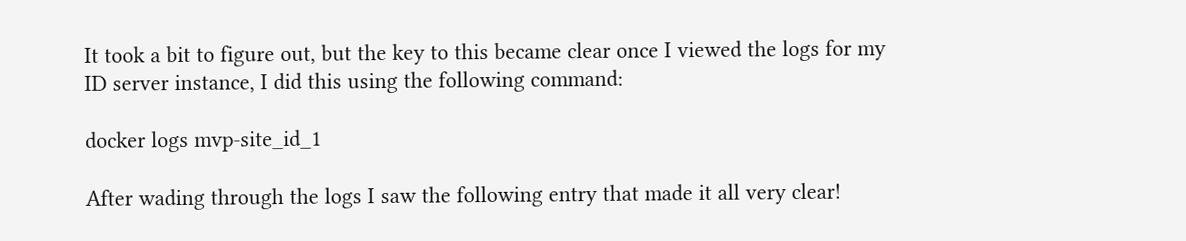It took a bit to figure out, but the key to this became clear once I viewed the logs for my ID server instance, I did this using the following command:

docker logs mvp-site_id_1

After wading through the logs I saw the following entry that made it all very clear!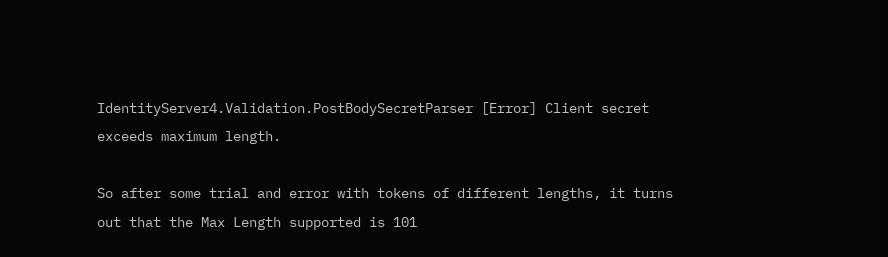IdentityServer4.Validation.PostBodySecretParser [Error] Client secret exceeds maximum length.

So after some trial and error with tokens of different lengths, it turns out that the Max Length supported is 101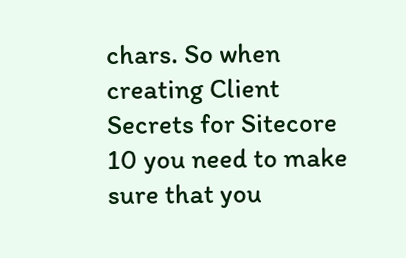chars. So when creating Client Secrets for Sitecore 10 you need to make sure that you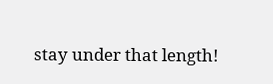stay under that length!